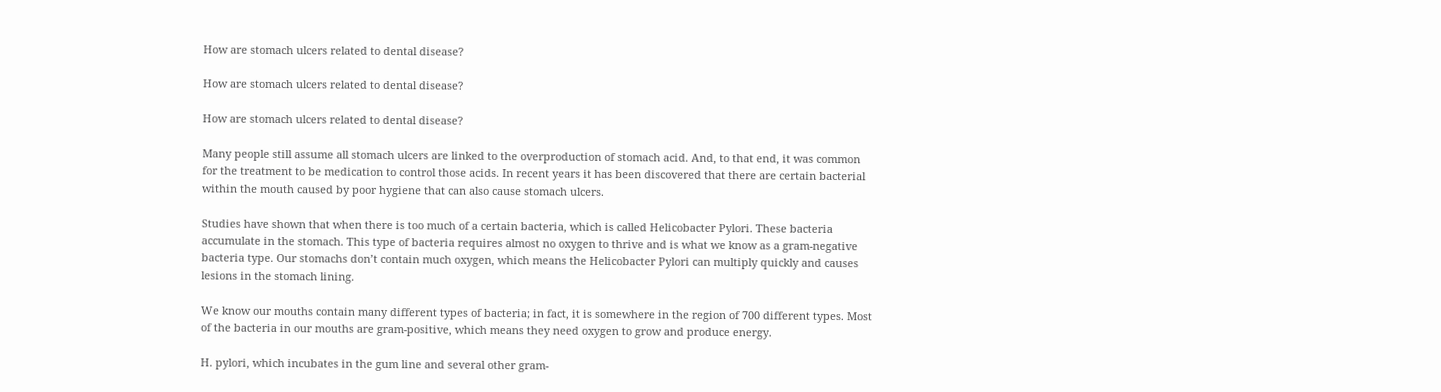How are stomach ulcers related to dental disease?

How are stomach ulcers related to dental disease?

How are stomach ulcers related to dental disease?

Many people still assume all stomach ulcers are linked to the overproduction of stomach acid. And, to that end, it was common for the treatment to be medication to control those acids. In recent years it has been discovered that there are certain bacterial within the mouth caused by poor hygiene that can also cause stomach ulcers.

Studies have shown that when there is too much of a certain bacteria, which is called Helicobacter Pylori. These bacteria accumulate in the stomach. This type of bacteria requires almost no oxygen to thrive and is what we know as a gram-negative bacteria type. Our stomachs don’t contain much oxygen, which means the Helicobacter Pylori can multiply quickly and causes lesions in the stomach lining.

We know our mouths contain many different types of bacteria; in fact, it is somewhere in the region of 700 different types. Most of the bacteria in our mouths are gram-positive, which means they need oxygen to grow and produce energy.

H. pylori, which incubates in the gum line and several other gram-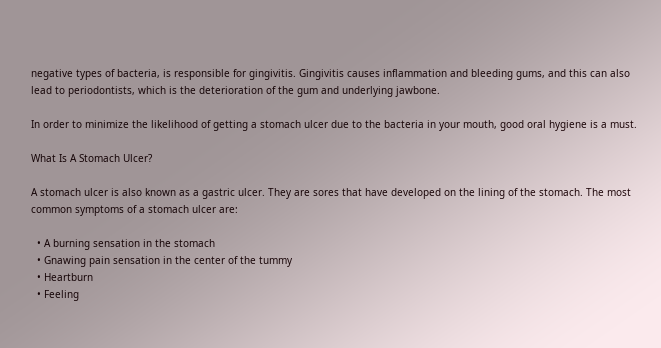negative types of bacteria, is responsible for gingivitis. Gingivitis causes inflammation and bleeding gums, and this can also lead to periodontists, which is the deterioration of the gum and underlying jawbone.

In order to minimize the likelihood of getting a stomach ulcer due to the bacteria in your mouth, good oral hygiene is a must.

What Is A Stomach Ulcer?

A stomach ulcer is also known as a gastric ulcer. They are sores that have developed on the lining of the stomach. The most common symptoms of a stomach ulcer are:

  • A burning sensation in the stomach
  • Gnawing pain sensation in the center of the tummy
  • Heartburn
  • Feeling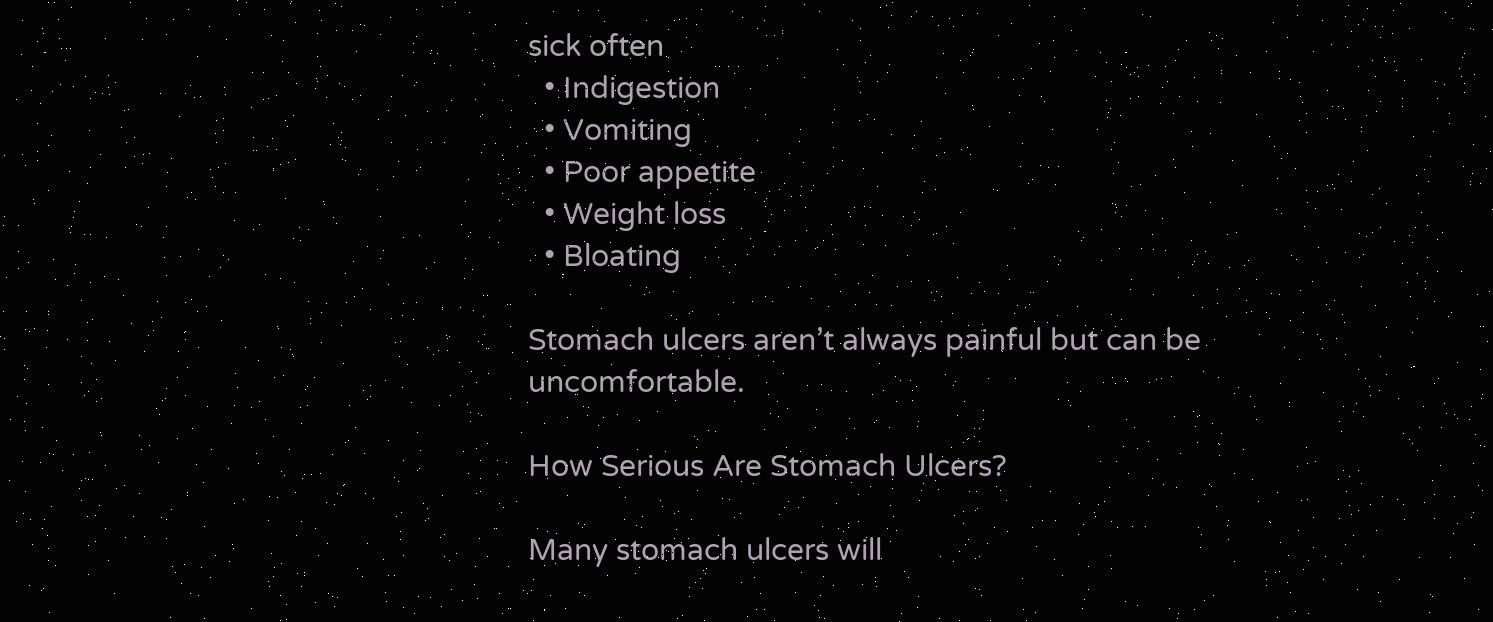sick often
  • Indigestion
  • Vomiting
  • Poor appetite
  • Weight loss
  • Bloating

Stomach ulcers aren’t always painful but can be uncomfortable.

How Serious Are Stomach Ulcers?

Many stomach ulcers will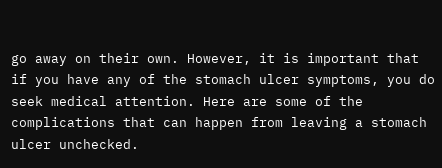go away on their own. However, it is important that if you have any of the stomach ulcer symptoms, you do seek medical attention. Here are some of the complications that can happen from leaving a stomach ulcer unchecked.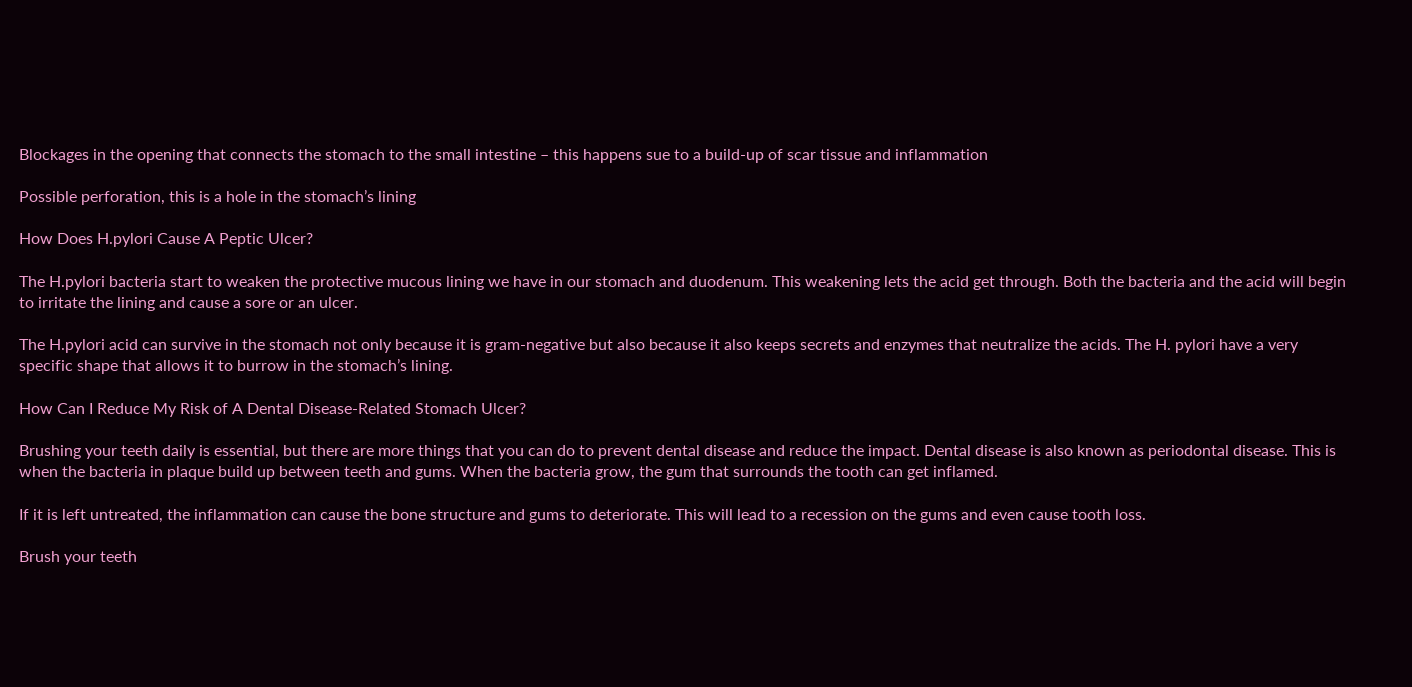Blockages in the opening that connects the stomach to the small intestine – this happens sue to a build-up of scar tissue and inflammation

Possible perforation, this is a hole in the stomach’s lining

How Does H.pylori Cause A Peptic Ulcer?

The H.pylori bacteria start to weaken the protective mucous lining we have in our stomach and duodenum. This weakening lets the acid get through. Both the bacteria and the acid will begin to irritate the lining and cause a sore or an ulcer.

The H.pylori acid can survive in the stomach not only because it is gram-negative but also because it also keeps secrets and enzymes that neutralize the acids. The H. pylori have a very specific shape that allows it to burrow in the stomach’s lining.

How Can I Reduce My Risk of A Dental Disease-Related Stomach Ulcer?

Brushing your teeth daily is essential, but there are more things that you can do to prevent dental disease and reduce the impact. Dental disease is also known as periodontal disease. This is when the bacteria in plaque build up between teeth and gums. When the bacteria grow, the gum that surrounds the tooth can get inflamed.

If it is left untreated, the inflammation can cause the bone structure and gums to deteriorate. This will lead to a recession on the gums and even cause tooth loss.

Brush your teeth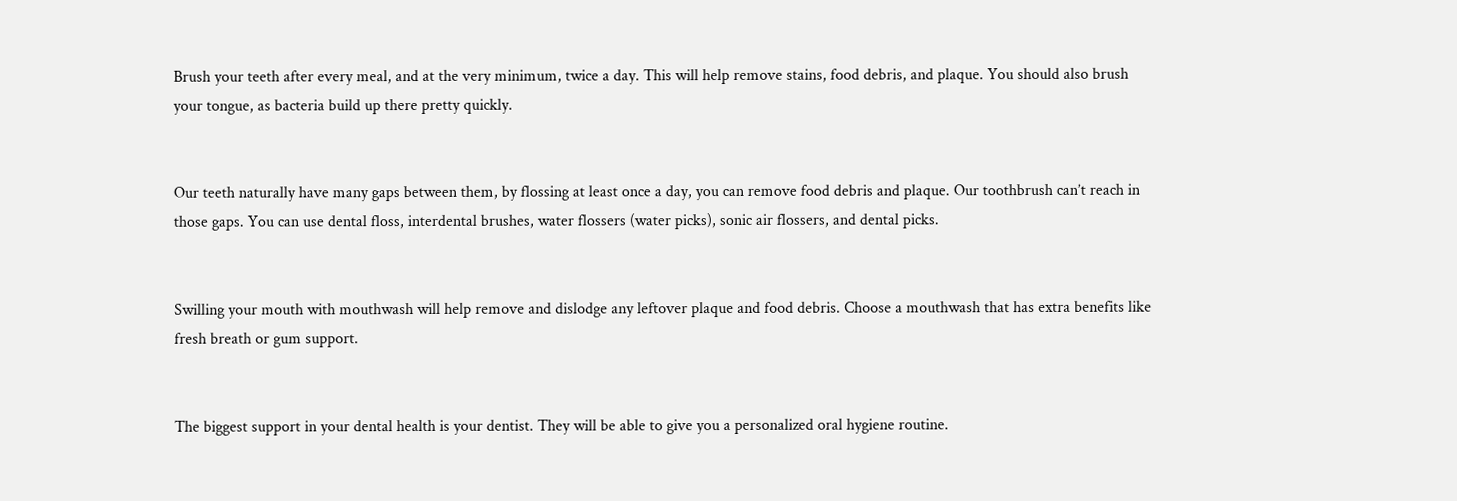Brush your teeth after every meal, and at the very minimum, twice a day. This will help remove stains, food debris, and plaque. You should also brush your tongue, as bacteria build up there pretty quickly.


Our teeth naturally have many gaps between them, by flossing at least once a day, you can remove food debris and plaque. Our toothbrush can’t reach in those gaps. You can use dental floss, interdental brushes, water flossers (water picks), sonic air flossers, and dental picks.


Swilling your mouth with mouthwash will help remove and dislodge any leftover plaque and food debris. Choose a mouthwash that has extra benefits like fresh breath or gum support.


The biggest support in your dental health is your dentist. They will be able to give you a personalized oral hygiene routine.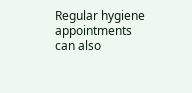Regular hygiene appointments can also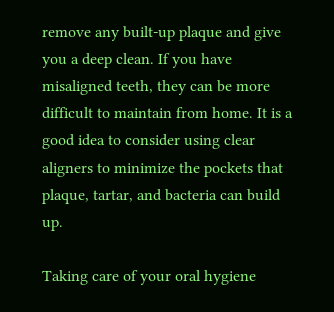remove any built-up plaque and give you a deep clean. If you have misaligned teeth, they can be more difficult to maintain from home. It is a good idea to consider using clear aligners to minimize the pockets that plaque, tartar, and bacteria can build up.

Taking care of your oral hygiene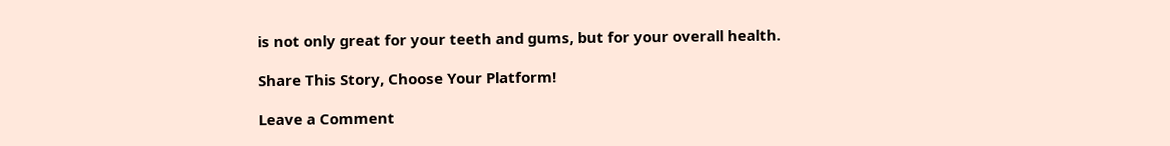is not only great for your teeth and gums, but for your overall health.

Share This Story, Choose Your Platform!

Leave a Comment